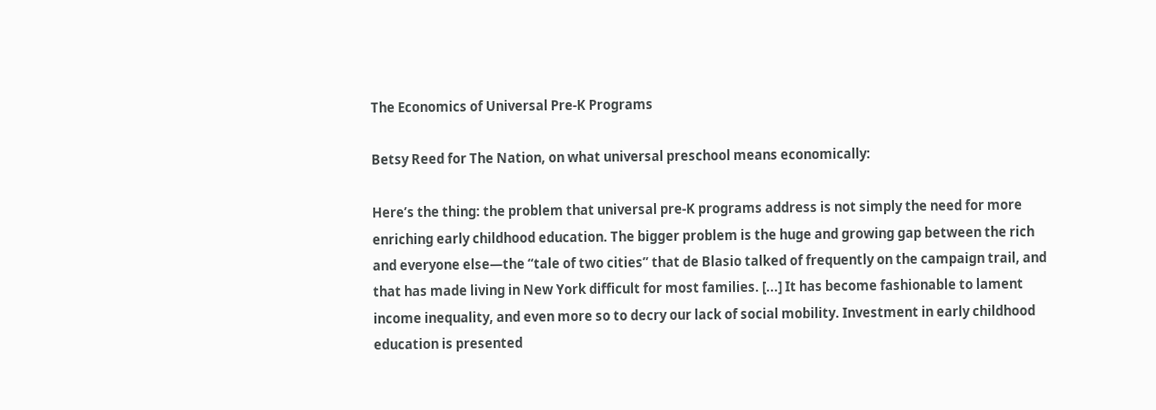The Economics of Universal Pre-K Programs

Betsy Reed for The Nation, on what universal preschool means economically:

Here’s the thing: the problem that universal pre-K programs address is not simply the need for more enriching early childhood education. The bigger problem is the huge and growing gap between the rich and everyone else—the “tale of two cities” that de Blasio talked of frequently on the campaign trail, and that has made living in New York difficult for most families. [...] It has become fashionable to lament income inequality, and even more so to decry our lack of social mobility. Investment in early childhood education is presented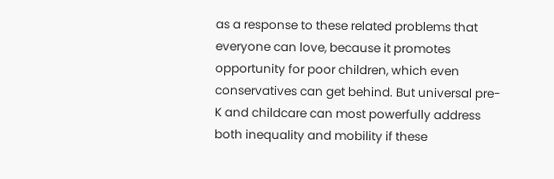as a response to these related problems that everyone can love, because it promotes opportunity for poor children, which even conservatives can get behind. But universal pre-K and childcare can most powerfully address both inequality and mobility if these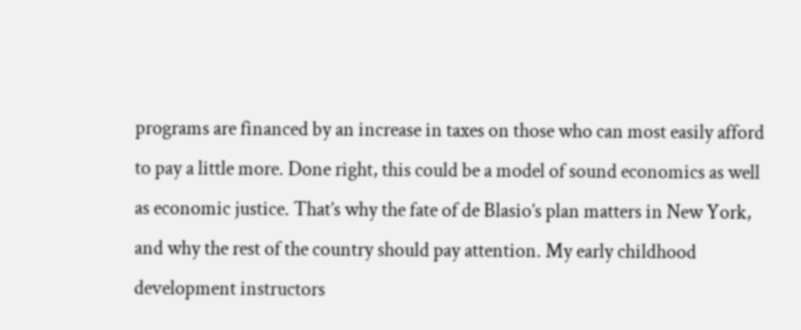programs are financed by an increase in taxes on those who can most easily afford to pay a little more. Done right, this could be a model of sound economics as well as economic justice. That’s why the fate of de Blasio’s plan matters in New York, and why the rest of the country should pay attention. My early childhood development instructors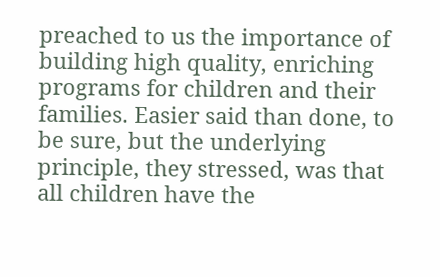preached to us the importance of building high quality, enriching programs for children and their families. Easier said than done, to be sure, but the underlying principle, they stressed, was that all children have the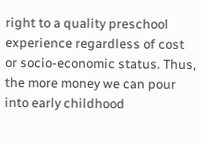right to a quality preschool experience regardless of cost or socio-economic status. Thus, the more money we can pour into early childhood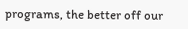programs, the better off our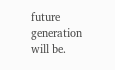future generation will be.